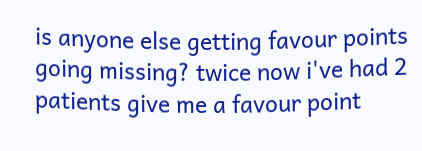is anyone else getting favour points going missing? twice now i've had 2 patients give me a favour point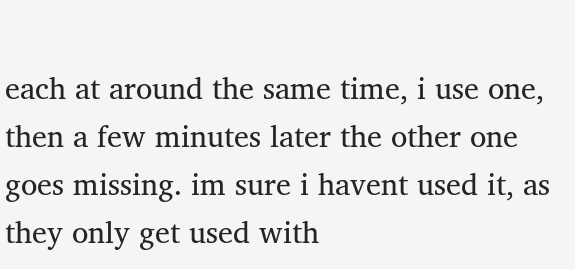each at around the same time, i use one, then a few minutes later the other one goes missing. im sure i havent used it, as they only get used with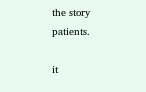the story patients.

it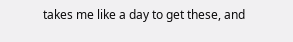takes me like a day to get these, and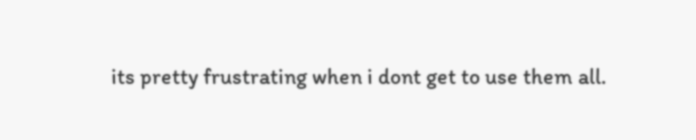its pretty frustrating when i dont get to use them all.